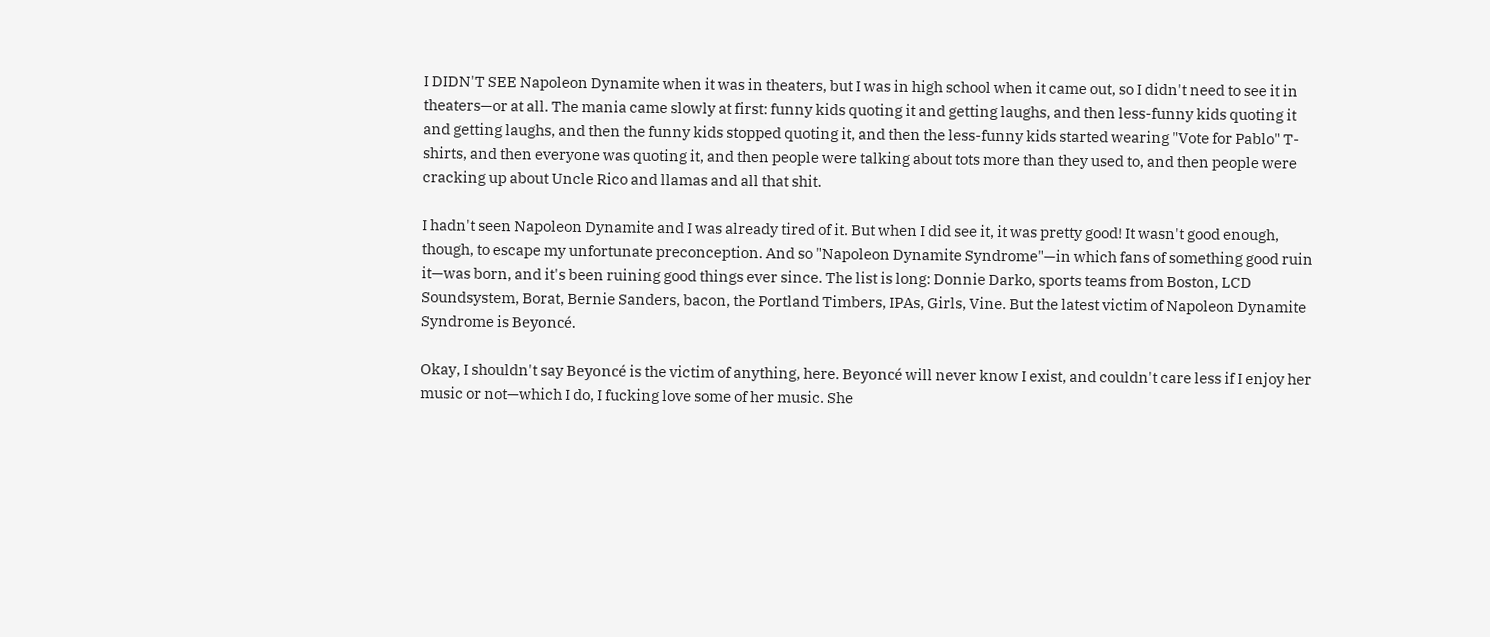I DIDN'T SEE Napoleon Dynamite when it was in theaters, but I was in high school when it came out, so I didn't need to see it in theaters—or at all. The mania came slowly at first: funny kids quoting it and getting laughs, and then less-funny kids quoting it and getting laughs, and then the funny kids stopped quoting it, and then the less-funny kids started wearing "Vote for Pablo" T-shirts, and then everyone was quoting it, and then people were talking about tots more than they used to, and then people were cracking up about Uncle Rico and llamas and all that shit.

I hadn't seen Napoleon Dynamite and I was already tired of it. But when I did see it, it was pretty good! It wasn't good enough, though, to escape my unfortunate preconception. And so "Napoleon Dynamite Syndrome"—in which fans of something good ruin it—was born, and it's been ruining good things ever since. The list is long: Donnie Darko, sports teams from Boston, LCD Soundsystem, Borat, Bernie Sanders, bacon, the Portland Timbers, IPAs, Girls, Vine. But the latest victim of Napoleon Dynamite Syndrome is Beyoncé.

Okay, I shouldn't say Beyoncé is the victim of anything, here. Beyoncé will never know I exist, and couldn't care less if I enjoy her music or not—which I do, I fucking love some of her music. She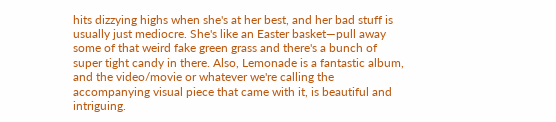hits dizzying highs when she's at her best, and her bad stuff is usually just mediocre. She's like an Easter basket—pull away some of that weird fake green grass and there's a bunch of super tight candy in there. Also, Lemonade is a fantastic album, and the video/movie or whatever we're calling the accompanying visual piece that came with it, is beautiful and intriguing.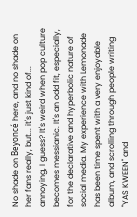No shade on Beyoncé here, and no shade on her fans really, but... it's just kind of... annoying, I guess? It's weird when pop culture becomes messianic. It's an odd fit, especially, for the declarative and hyperbolic nature of social media. My experience with Lemonade has been time spent with a very enjoyable album, and scrolling through people writing "YAS KWEEN" and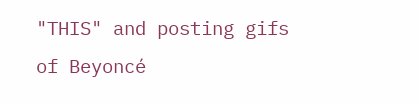"THIS" and posting gifs of Beyoncé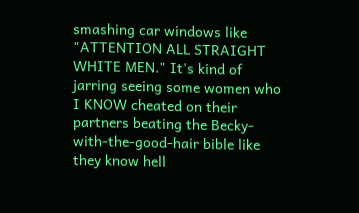smashing car windows like "ATTENTION ALL STRAIGHT WHITE MEN." It's kind of jarring seeing some women who I KNOW cheated on their partners beating the Becky-with-the-good-hair bible like they know hell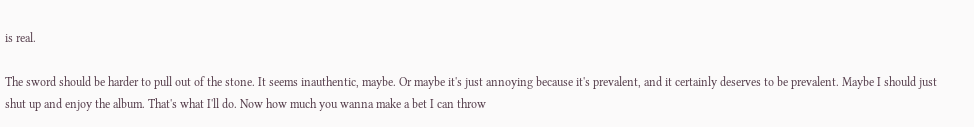is real.

The sword should be harder to pull out of the stone. It seems inauthentic, maybe. Or maybe it's just annoying because it's prevalent, and it certainly deserves to be prevalent. Maybe I should just shut up and enjoy the album. That's what I'll do. Now how much you wanna make a bet I can throw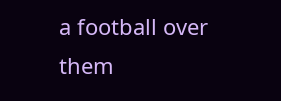a football over them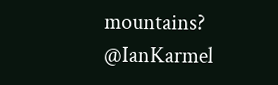mountains?  @IanKarmel